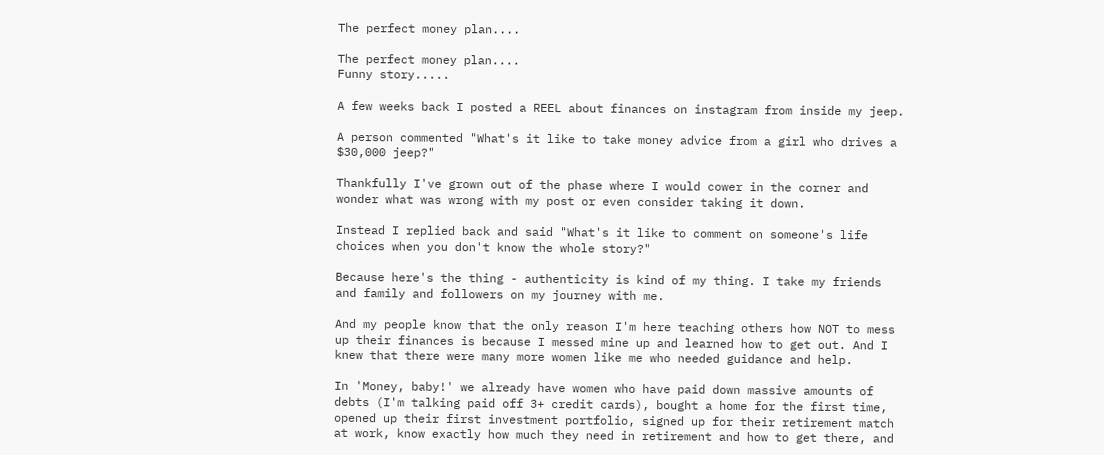The perfect money plan....

The perfect money plan....
Funny story.....

A few weeks back I posted a REEL about finances on instagram from inside my jeep.

A person commented "What's it like to take money advice from a girl who drives a $30,000 jeep?"

Thankfully I've grown out of the phase where I would cower in the corner and wonder what was wrong with my post or even consider taking it down.

Instead I replied back and said "What's it like to comment on someone's life choices when you don't know the whole story?"

Because here's the thing - authenticity is kind of my thing. I take my friends and family and followers on my journey with me.

And my people know that the only reason I'm here teaching others how NOT to mess up their finances is because I messed mine up and learned how to get out. And I knew that there were many more women like me who needed guidance and help.

In 'Money, baby!' we already have women who have paid down massive amounts of debts (I'm talking paid off 3+ credit cards), bought a home for the first time, opened up their first investment portfolio, signed up for their retirement match at work, know exactly how much they need in retirement and how to get there, and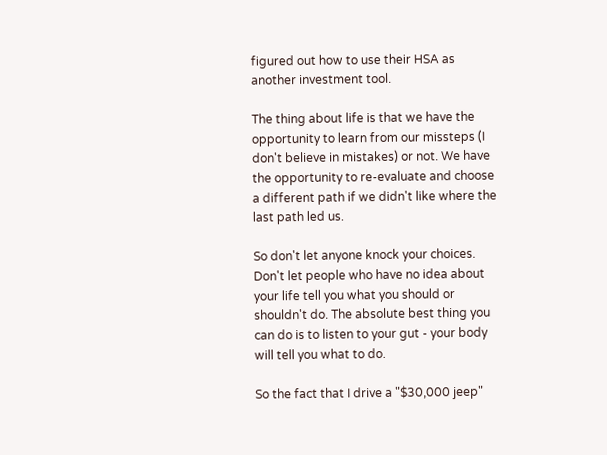figured out how to use their HSA as another investment tool.

The thing about life is that we have the opportunity to learn from our missteps (I don't believe in mistakes) or not. We have the opportunity to re-evaluate and choose a different path if we didn't like where the last path led us.

So don't let anyone knock your choices. Don't let people who have no idea about your life tell you what you should or shouldn't do. The absolute best thing you can do is to listen to your gut - your body will tell you what to do.

So the fact that I drive a "$30,000 jeep"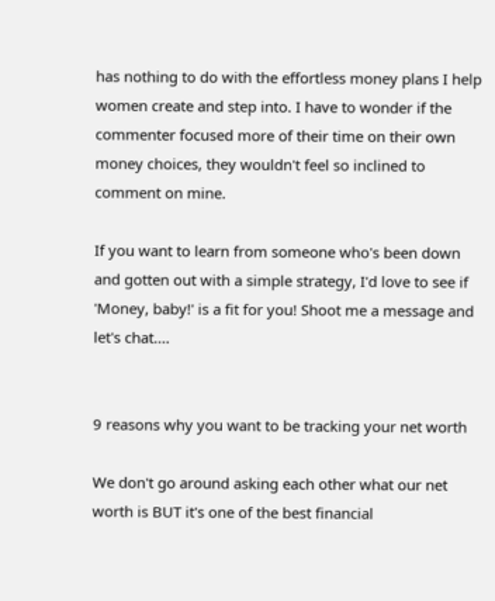has nothing to do with the effortless money plans I help women create and step into. I have to wonder if the commenter focused more of their time on their own money choices, they wouldn't feel so inclined to comment on mine.

If you want to learn from someone who's been down and gotten out with a simple strategy, I'd love to see if 'Money, baby!' is a fit for you! Shoot me a message and let's chat....


9 reasons why you want to be tracking your net worth

We don't go around asking each other what our net worth is BUT it's one of the best financial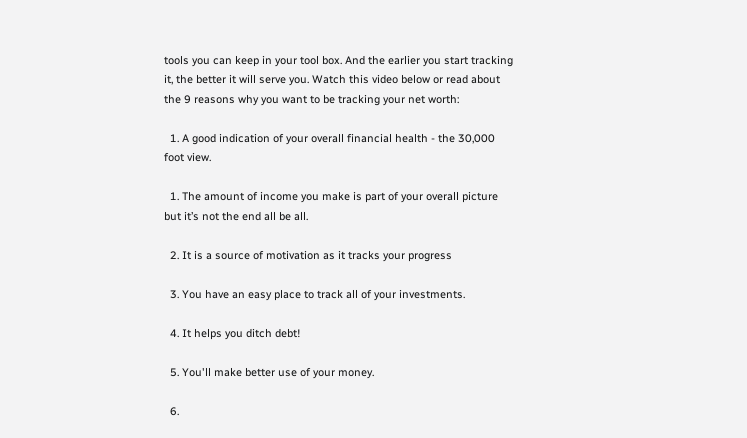tools you can keep in your tool box. And the earlier you start tracking it, the better it will serve you. Watch this video below or read about the 9 reasons why you want to be tracking your net worth:

  1. A good indication of your overall financial health - the 30,000 foot view.

  1. The amount of income you make is part of your overall picture but it’s not the end all be all.

  2. It is a source of motivation as it tracks your progress

  3. You have an easy place to track all of your investments.

  4. It helps you ditch debt!

  5. You'll make better use of your money.

  6.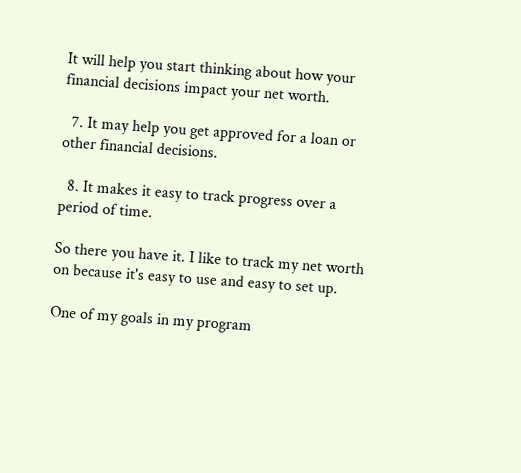It will help you start thinking about how your financial decisions impact your net worth.

  7. It may help you get approved for a loan or other financial decisions.

  8. It makes it easy to track progress over a period of time.

So there you have it. I like to track my net worth on because it's easy to use and easy to set up.

One of my goals in my program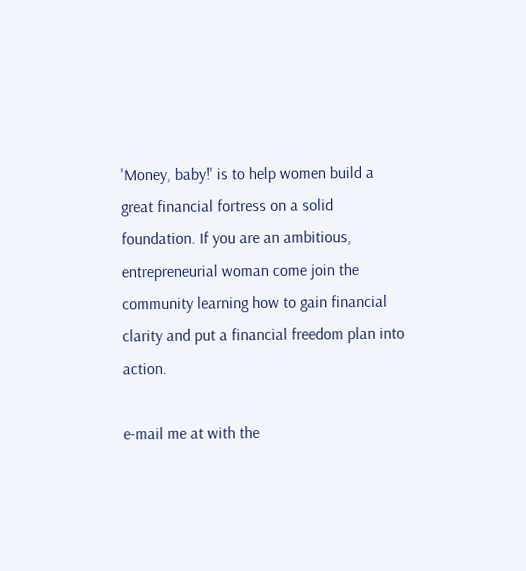'Money, baby!' is to help women build a great financial fortress on a solid foundation. If you are an ambitious, entrepreneurial woman come join the community learning how to gain financial clarity and put a financial freedom plan into action.

e-mail me at with the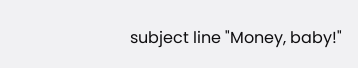subject line "Money, baby!"